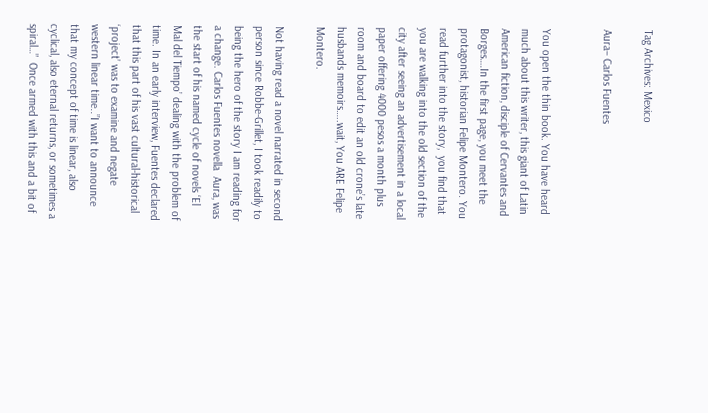Tag Archives: Mexico

Aura– Carlos Fuentes


You open the thin book. You have heard much about this writer, this giant of Latin American fiction, disciple of Cervantes and Borges….In the first page, you meet the protagonist, historian Felipe Montero. You read further into the story,  you find that you are walking into the old section of the city after seeing an advertisement in a local paper offering 4000 pesos a month plus room and board to edit an old crone’s late husbands memoirs…..wait, You ARE Felipe Montero.

Not having read a novel narrated in second person since Robbe-Grillet, I took readily to being the hero of the story I am reading for a change. Carlos Fuentes novella  Aura, was the start of his named cycle of novels ‘El Mal del Tiempo’ dealing with the problem of time. In an early interview, Fuentes declared that this part of his vast cultural-historical ‘project’ was to examine and negate western linear time..”I want to announce that my concept of time is linear, also cyclical, also eternal returns, or sometimes a spiral…”  Once armed with this and a bit of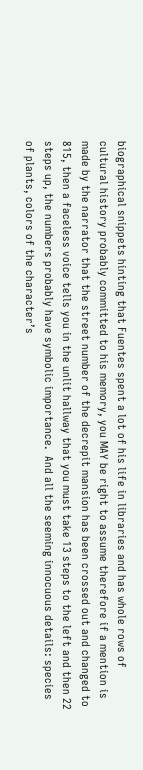biographical snippets hinting that Fuentes spent a lot of his life in libraries and has whole rows of cultural history probably committed to his memory, you MAY be right to assume therefore if a mention is made by the narrator that the street number of the decrepit mansion has been crossed out and changed to 815, then a faceless voice tells you in the unlit hallway that you must take 13 steps to the left and then 22 steps up, the numbers probably have symbolic importance.  And all the seeming innocuous details: species of plants, colors of the character’s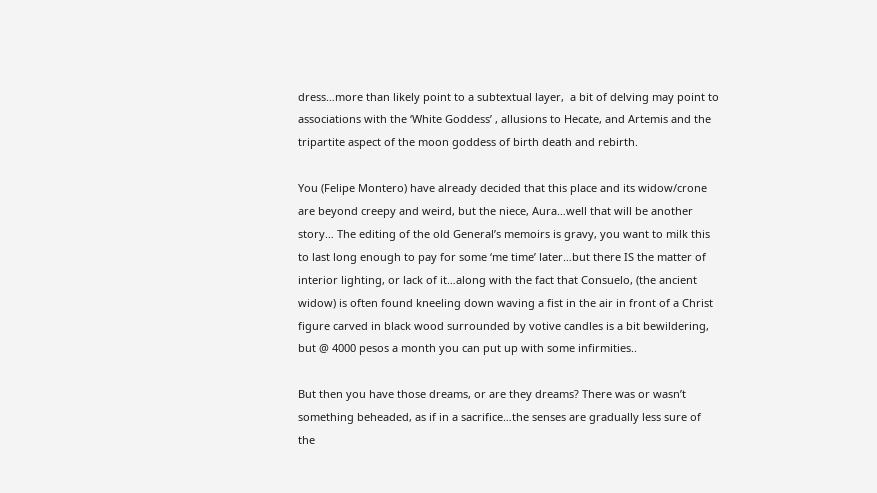dress…more than likely point to a subtextual layer,  a bit of delving may point to associations with the ‘White Goddess’ , allusions to Hecate, and Artemis and the tripartite aspect of the moon goddess of birth death and rebirth.

You (Felipe Montero) have already decided that this place and its widow/crone are beyond creepy and weird, but the niece, Aura…well that will be another story… The editing of the old General’s memoirs is gravy, you want to milk this to last long enough to pay for some ‘me time’ later…but there IS the matter of interior lighting, or lack of it…along with the fact that Consuelo, (the ancient widow) is often found kneeling down waving a fist in the air in front of a Christ figure carved in black wood surrounded by votive candles is a bit bewildering, but @ 4000 pesos a month you can put up with some infirmities..

But then you have those dreams, or are they dreams? There was or wasn’t something beheaded, as if in a sacrifice…the senses are gradually less sure of the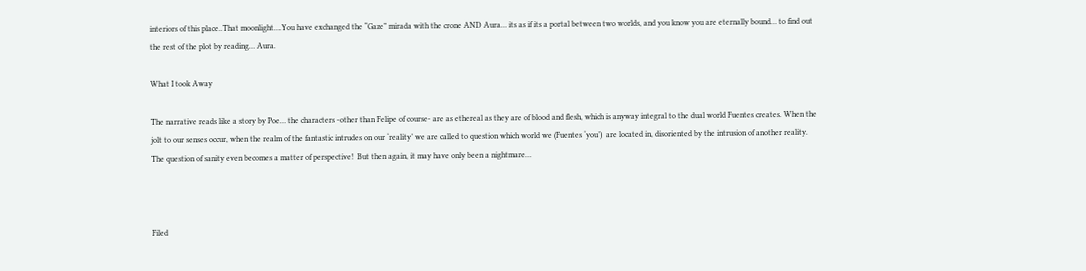interiors of this place..That moonlight….You have exchanged the “Gaze” mirada with the crone AND Aura… its as if its a portal between two worlds, and you know you are eternally bound… to find out the rest of the plot by reading… Aura.

What I took Away

The narrative reads like a story by Poe… the characters -other than Felipe of course- are as ethereal as they are of blood and flesh, which is anyway integral to the dual world Fuentes creates. When the jolt to our senses occur, when the realm of the fantastic intrudes on our ‘reality’ we are called to question which world we (Fuentes ‘you’)  are located in, disoriented by the intrusion of another reality. The question of sanity even becomes a matter of perspective!  But then again, it may have only been a nightmare…



Filed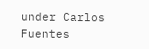under Carlos Fuentes